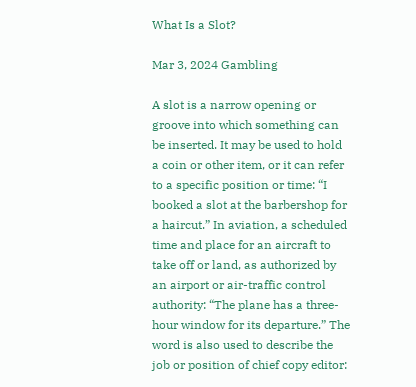What Is a Slot?

Mar 3, 2024 Gambling

A slot is a narrow opening or groove into which something can be inserted. It may be used to hold a coin or other item, or it can refer to a specific position or time: “I booked a slot at the barbershop for a haircut.” In aviation, a scheduled time and place for an aircraft to take off or land, as authorized by an airport or air-traffic control authority: “The plane has a three-hour window for its departure.” The word is also used to describe the job or position of chief copy editor: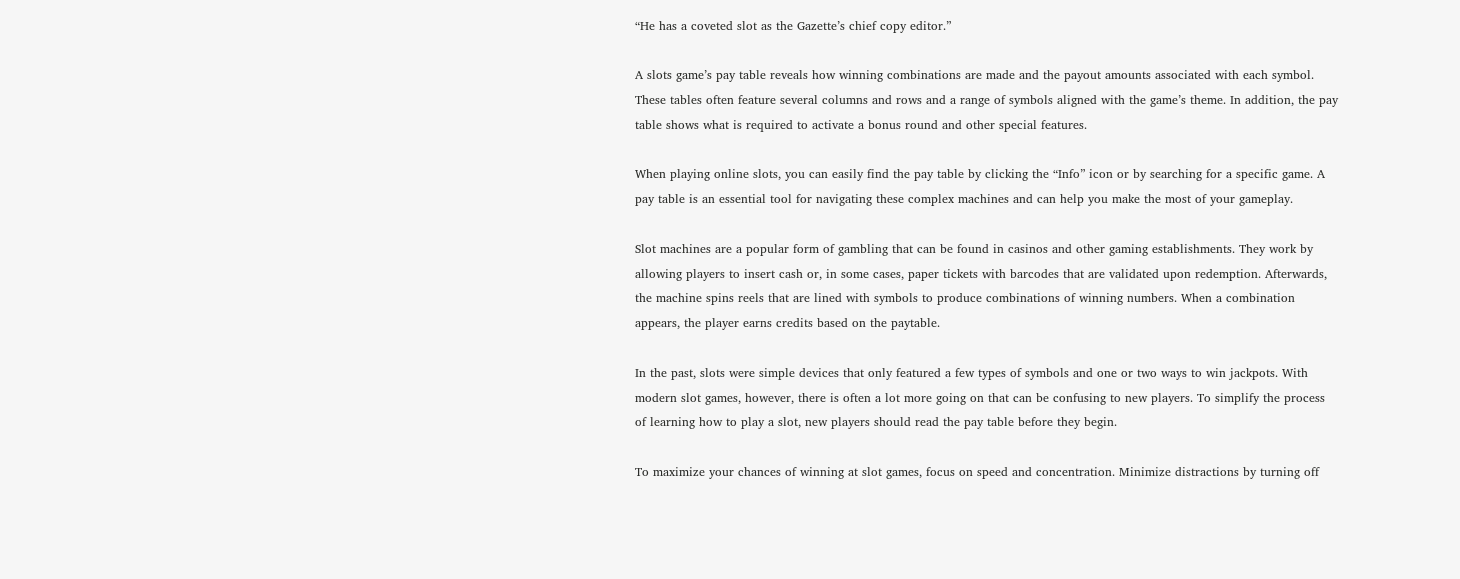“He has a coveted slot as the Gazette’s chief copy editor.”

A slots game’s pay table reveals how winning combinations are made and the payout amounts associated with each symbol. These tables often feature several columns and rows and a range of symbols aligned with the game’s theme. In addition, the pay table shows what is required to activate a bonus round and other special features.

When playing online slots, you can easily find the pay table by clicking the “Info” icon or by searching for a specific game. A pay table is an essential tool for navigating these complex machines and can help you make the most of your gameplay.

Slot machines are a popular form of gambling that can be found in casinos and other gaming establishments. They work by allowing players to insert cash or, in some cases, paper tickets with barcodes that are validated upon redemption. Afterwards, the machine spins reels that are lined with symbols to produce combinations of winning numbers. When a combination appears, the player earns credits based on the paytable.

In the past, slots were simple devices that only featured a few types of symbols and one or two ways to win jackpots. With modern slot games, however, there is often a lot more going on that can be confusing to new players. To simplify the process of learning how to play a slot, new players should read the pay table before they begin.

To maximize your chances of winning at slot games, focus on speed and concentration. Minimize distractions by turning off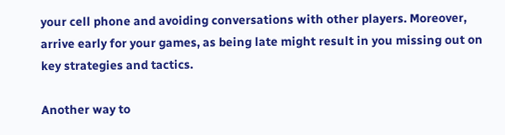your cell phone and avoiding conversations with other players. Moreover, arrive early for your games, as being late might result in you missing out on key strategies and tactics.

Another way to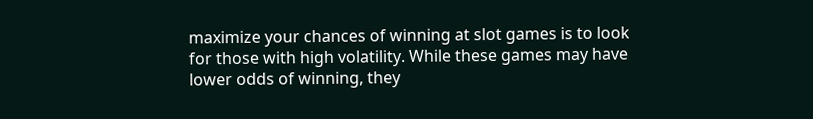maximize your chances of winning at slot games is to look for those with high volatility. While these games may have lower odds of winning, they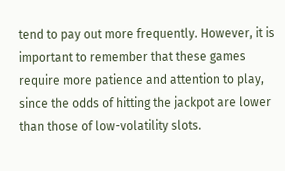tend to pay out more frequently. However, it is important to remember that these games require more patience and attention to play, since the odds of hitting the jackpot are lower than those of low-volatility slots.